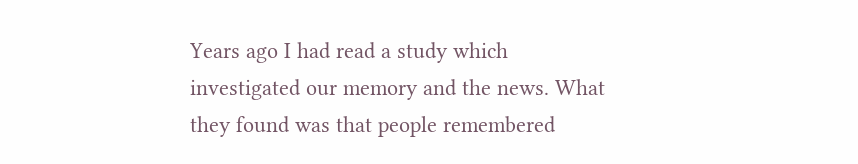Years ago I had read a study which investigated our memory and the news. What they found was that people remembered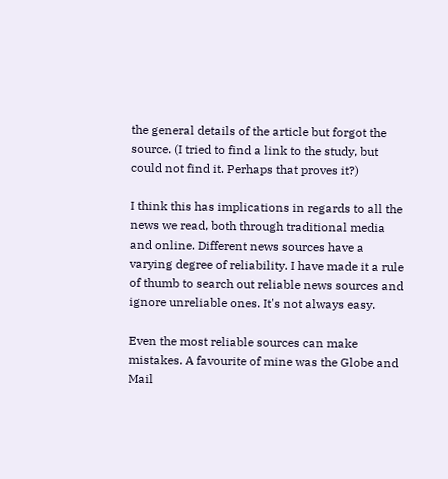the general details of the article but forgot the source. (I tried to find a link to the study, but could not find it. Perhaps that proves it?)

I think this has implications in regards to all the news we read, both through traditional media and online. Different news sources have a varying degree of reliability. I have made it a rule of thumb to search out reliable news sources and ignore unreliable ones. It's not always easy.

Even the most reliable sources can make mistakes. A favourite of mine was the Globe and Mail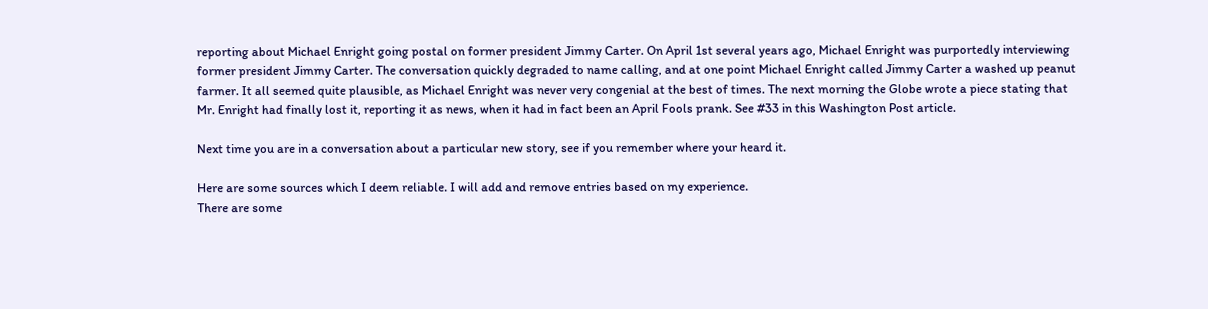reporting about Michael Enright going postal on former president Jimmy Carter. On April 1st several years ago, Michael Enright was purportedly interviewing former president Jimmy Carter. The conversation quickly degraded to name calling, and at one point Michael Enright called Jimmy Carter a washed up peanut farmer. It all seemed quite plausible, as Michael Enright was never very congenial at the best of times. The next morning the Globe wrote a piece stating that Mr. Enright had finally lost it, reporting it as news, when it had in fact been an April Fools prank. See #33 in this Washington Post article.

Next time you are in a conversation about a particular new story, see if you remember where your heard it.

Here are some sources which I deem reliable. I will add and remove entries based on my experience.
There are some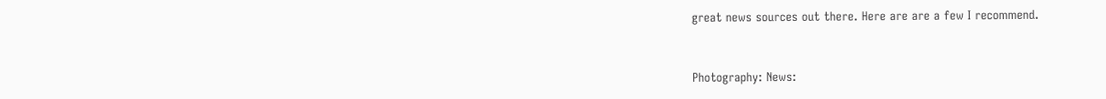great news sources out there. Here are are a few I recommend.


Photography: News: